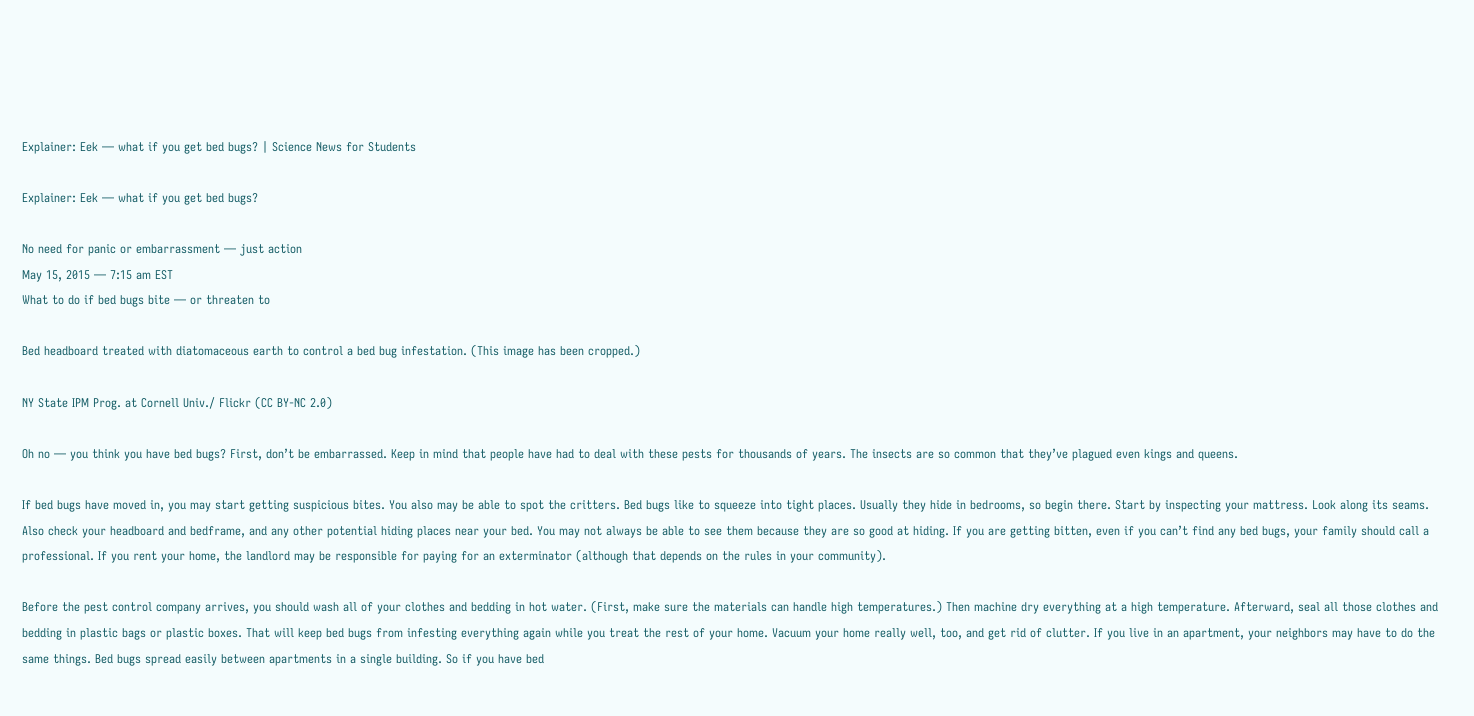Explainer: Eek — what if you get bed bugs? | Science News for Students

Explainer: Eek — what if you get bed bugs?

No need for panic or embarrassment — just action
May 15, 2015 — 7:15 am EST
What to do if bed bugs bite — or threaten to

Bed headboard treated with diatomaceous earth to control a bed bug infestation. (This image has been cropped.)

NY State IPM Prog. at Cornell Univ./ Flickr (CC BY-NC 2.0)

Oh no — you think you have bed bugs? First, don’t be embarrassed. Keep in mind that people have had to deal with these pests for thousands of years. The insects are so common that they’ve plagued even kings and queens.

If bed bugs have moved in, you may start getting suspicious bites. You also may be able to spot the critters. Bed bugs like to squeeze into tight places. Usually they hide in bedrooms, so begin there. Start by inspecting your mattress. Look along its seams. Also check your headboard and bedframe, and any other potential hiding places near your bed. You may not always be able to see them because they are so good at hiding. If you are getting bitten, even if you can’t find any bed bugs, your family should call a professional. If you rent your home, the landlord may be responsible for paying for an exterminator (although that depends on the rules in your community).

Before the pest control company arrives, you should wash all of your clothes and bedding in hot water. (First, make sure the materials can handle high temperatures.) Then machine dry everything at a high temperature. Afterward, seal all those clothes and bedding in plastic bags or plastic boxes. That will keep bed bugs from infesting everything again while you treat the rest of your home. Vacuum your home really well, too, and get rid of clutter. If you live in an apartment, your neighbors may have to do the same things. Bed bugs spread easily between apartments in a single building. So if you have bed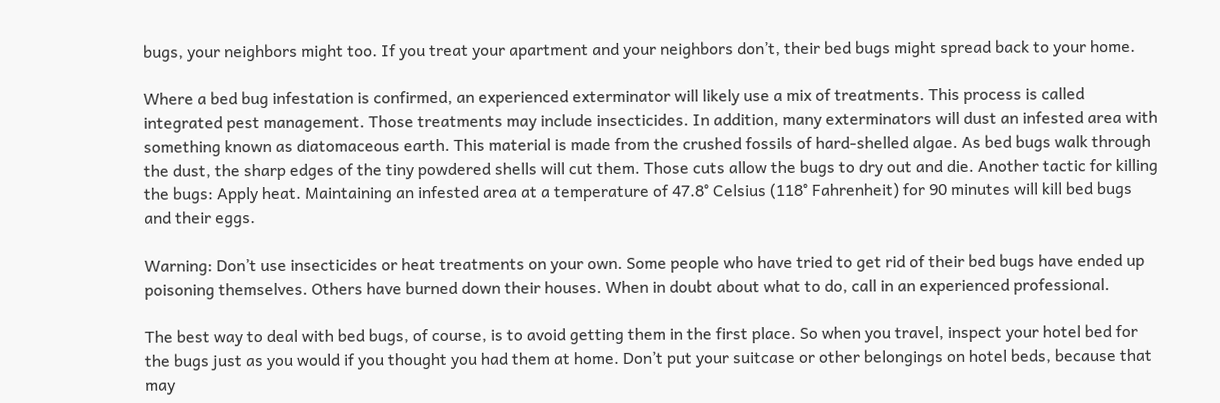bugs, your neighbors might too. If you treat your apartment and your neighbors don’t, their bed bugs might spread back to your home.

Where a bed bug infestation is confirmed, an experienced exterminator will likely use a mix of treatments. This process is called integrated pest management. Those treatments may include insecticides. In addition, many exterminators will dust an infested area with something known as diatomaceous earth. This material is made from the crushed fossils of hard-shelled algae. As bed bugs walk through the dust, the sharp edges of the tiny powdered shells will cut them. Those cuts allow the bugs to dry out and die. Another tactic for killing the bugs: Apply heat. Maintaining an infested area at a temperature of 47.8° Celsius (118° Fahrenheit) for 90 minutes will kill bed bugs and their eggs.

Warning: Don’t use insecticides or heat treatments on your own. Some people who have tried to get rid of their bed bugs have ended up poisoning themselves. Others have burned down their houses. When in doubt about what to do, call in an experienced professional.

The best way to deal with bed bugs, of course, is to avoid getting them in the first place. So when you travel, inspect your hotel bed for the bugs just as you would if you thought you had them at home. Don’t put your suitcase or other belongings on hotel beds, because that may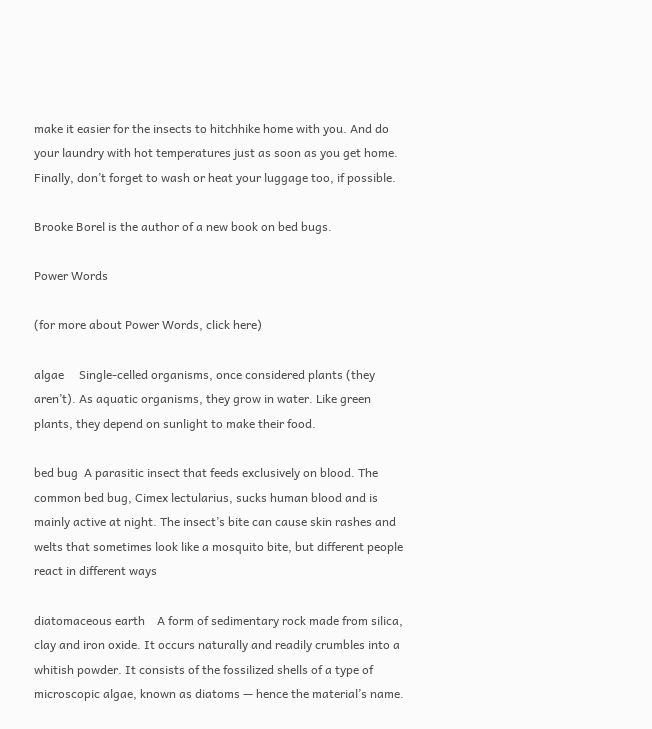make it easier for the insects to hitchhike home with you. And do your laundry with hot temperatures just as soon as you get home. Finally, don’t forget to wash or heat your luggage too, if possible.

Brooke Borel is the author of a new book on bed bugs.

Power Words

(for more about Power Words, click here)

algae     Single-celled organisms, once considered plants (they aren’t). As aquatic organisms, they grow in water. Like green plants, they depend on sunlight to make their food.

bed bug  A parasitic insect that feeds exclusively on blood. The common bed bug, Cimex lectularius, sucks human blood and is mainly active at night. The insect’s bite can cause skin rashes and welts that sometimes look like a mosquito bite, but different people react in different ways

diatomaceous earth    A form of sedimentary rock made from silica, clay and iron oxide. It occurs naturally and readily crumbles into a whitish powder. It consists of the fossilized shells of a type of microscopic algae, known as diatoms — hence the material’s name.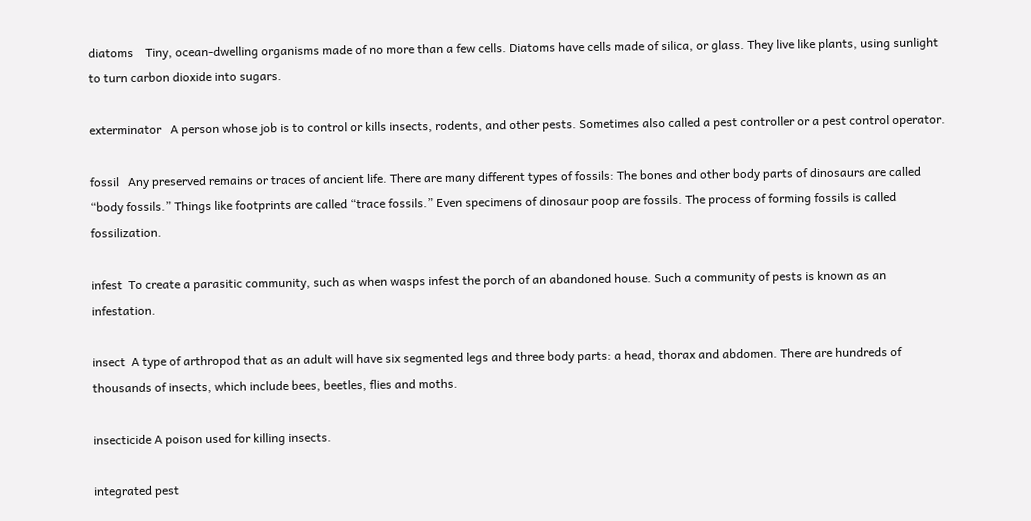diatoms    Tiny, ocean-dwelling organisms made of no more than a few cells. Diatoms have cells made of silica, or glass. They live like plants, using sunlight to turn carbon dioxide into sugars.

exterminator   A person whose job is to control or kills insects, rodents, and other pests. Sometimes also called a pest controller or a pest control operator.

fossil   Any preserved remains or traces of ancient life. There are many different types of fossils: The bones and other body parts of dinosaurs are called “body fossils.” Things like footprints are called “trace fossils.” Even specimens of dinosaur poop are fossils. The process of forming fossils is called fossilization.

infest  To create a parasitic community, such as when wasps infest the porch of an abandoned house. Such a community of pests is known as an infestation.

insect  A type of arthropod that as an adult will have six segmented legs and three body parts: a head, thorax and abdomen. There are hundreds of thousands of insects, which include bees, beetles, flies and moths.

insecticide A poison used for killing insects.

integrated pest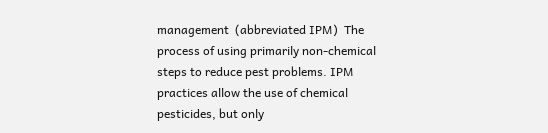management  (abbreviated IPM)  The process of using primarily non-chemical steps to reduce pest problems. IPM practices allow the use of chemical pesticides, but only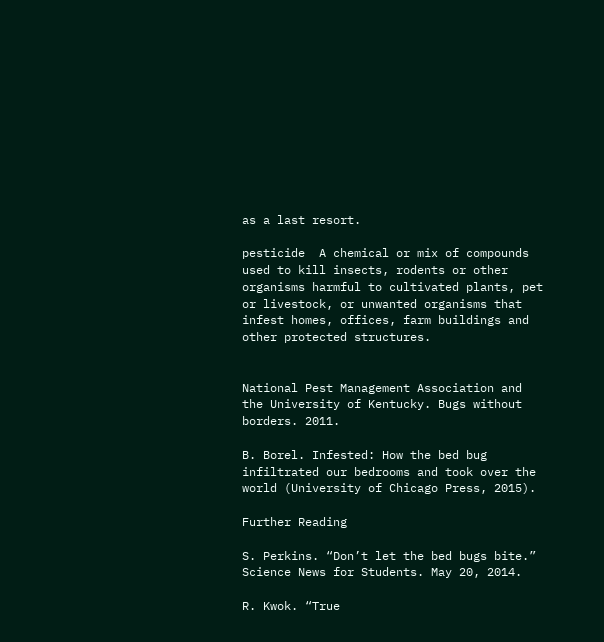as a last resort.

pesticide  A chemical or mix of compounds used to kill insects, rodents or other organisms harmful to cultivated plants, pet or livestock, or unwanted organisms that infest homes, offices, farm buildings and other protected structures.


National Pest Management Association and the University of Kentucky. Bugs without borders. 2011.

B. Borel. Infested: How the bed bug infiltrated our bedrooms and took over the world (University of Chicago Press, 2015).

Further Reading

S. Perkins. “Don’t let the bed bugs bite.” Science News for Students. May 20, 2014.

R. Kwok. “True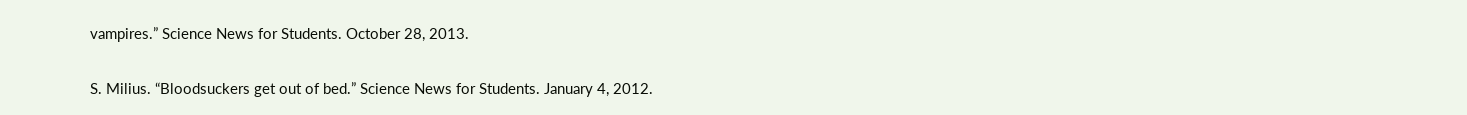vampires.” Science News for Students. October 28, 2013.

S. Milius. “Bloodsuckers get out of bed.” Science News for Students. January 4, 2012.